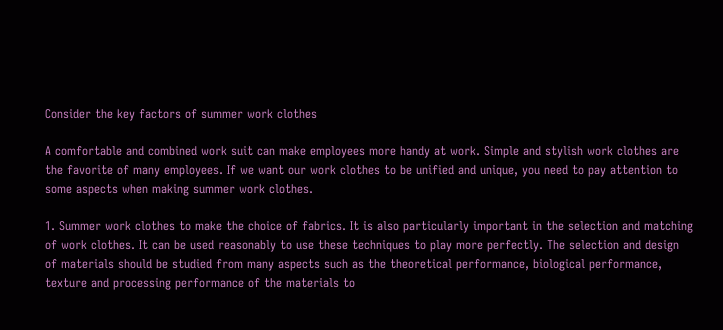Consider the key factors of summer work clothes

A comfortable and combined work suit can make employees more handy at work. Simple and stylish work clothes are the favorite of many employees. If we want our work clothes to be unified and unique, you need to pay attention to some aspects when making summer work clothes.

1. Summer work clothes to make the choice of fabrics. It is also particularly important in the selection and matching of work clothes. It can be used reasonably to use these techniques to play more perfectly. The selection and design of materials should be studied from many aspects such as the theoretical performance, biological performance, texture and processing performance of the materials to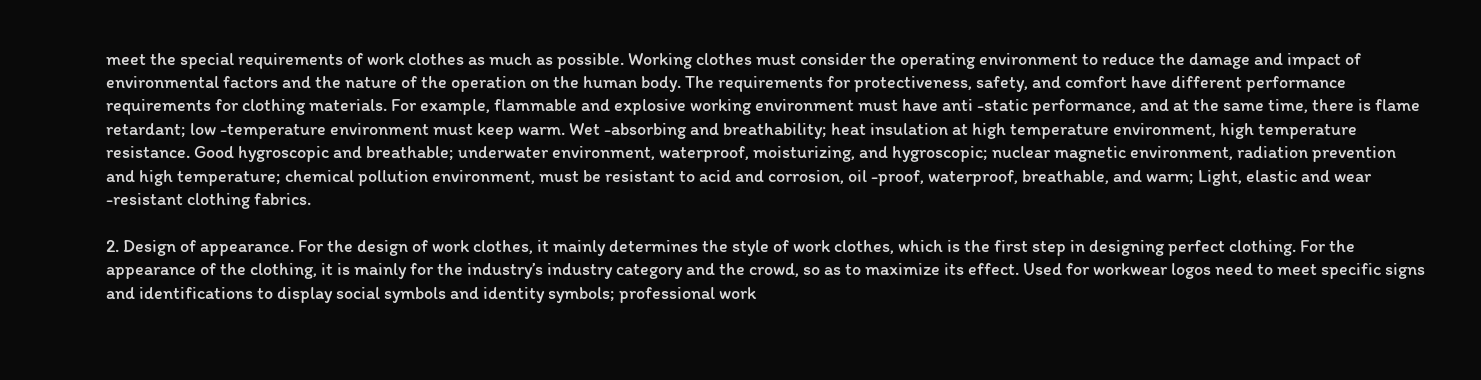meet the special requirements of work clothes as much as possible. Working clothes must consider the operating environment to reduce the damage and impact of environmental factors and the nature of the operation on the human body. The requirements for protectiveness, safety, and comfort have different performance requirements for clothing materials. For example, flammable and explosive working environment must have anti -static performance, and at the same time, there is flame retardant; low -temperature environment must keep warm. Wet -absorbing and breathability; heat insulation at high temperature environment, high temperature resistance. Good hygroscopic and breathable; underwater environment, waterproof, moisturizing, and hygroscopic; nuclear magnetic environment, radiation prevention and high temperature; chemical pollution environment, must be resistant to acid and corrosion, oil -proof, waterproof, breathable, and warm; Light, elastic and wear -resistant clothing fabrics.

2. Design of appearance. For the design of work clothes, it mainly determines the style of work clothes, which is the first step in designing perfect clothing. For the appearance of the clothing, it is mainly for the industry’s industry category and the crowd, so as to maximize its effect. Used for workwear logos need to meet specific signs and identifications to display social symbols and identity symbols; professional work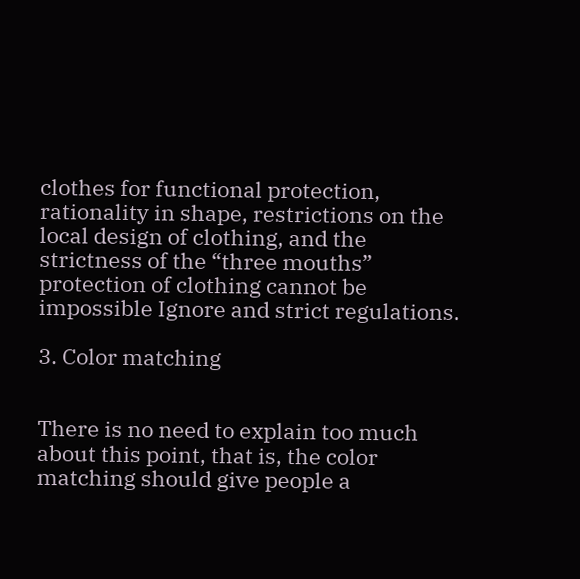clothes for functional protection, rationality in shape, restrictions on the local design of clothing, and the strictness of the “three mouths” protection of clothing cannot be impossible Ignore and strict regulations.

3. Color matching


There is no need to explain too much about this point, that is, the color matching should give people a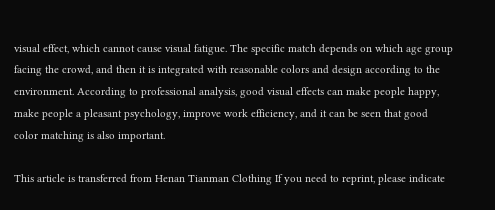visual effect, which cannot cause visual fatigue. The specific match depends on which age group facing the crowd, and then it is integrated with reasonable colors and design according to the environment. According to professional analysis, good visual effects can make people happy, make people a pleasant psychology, improve work efficiency, and it can be seen that good color matching is also important.

This article is transferred from Henan Tianman Clothing If you need to reprint, please indicate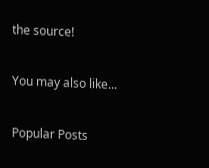the source!

You may also like...

Popular Posts